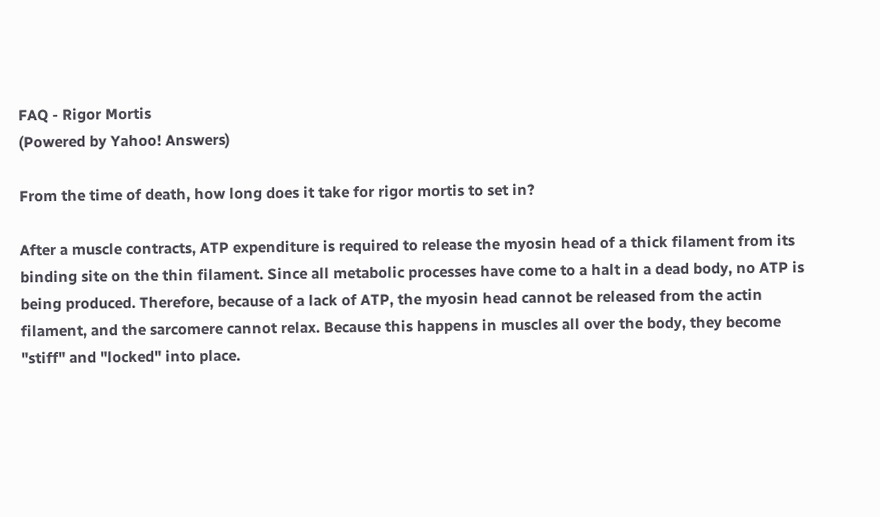FAQ - Rigor Mortis
(Powered by Yahoo! Answers)

From the time of death, how long does it take for rigor mortis to set in?

After a muscle contracts, ATP expenditure is required to release the myosin head of a thick filament from its binding site on the thin filament. Since all metabolic processes have come to a halt in a dead body, no ATP is being produced. Therefore, because of a lack of ATP, the myosin head cannot be released from the actin filament, and the sarcomere cannot relax. Because this happens in muscles all over the body, they become "stiff" and "locked" into place.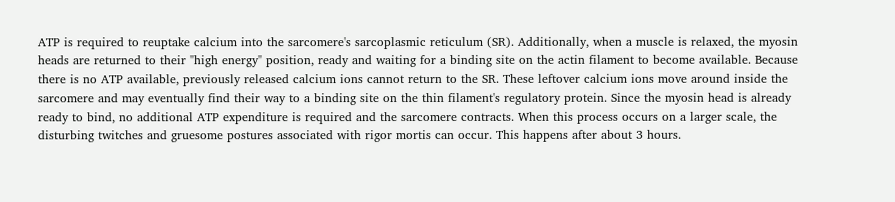ATP is required to reuptake calcium into the sarcomere's sarcoplasmic reticulum (SR). Additionally, when a muscle is relaxed, the myosin heads are returned to their "high energy" position, ready and waiting for a binding site on the actin filament to become available. Because there is no ATP available, previously released calcium ions cannot return to the SR. These leftover calcium ions move around inside the sarcomere and may eventually find their way to a binding site on the thin filament's regulatory protein. Since the myosin head is already ready to bind, no additional ATP expenditure is required and the sarcomere contracts. When this process occurs on a larger scale, the disturbing twitches and gruesome postures associated with rigor mortis can occur. This happens after about 3 hours.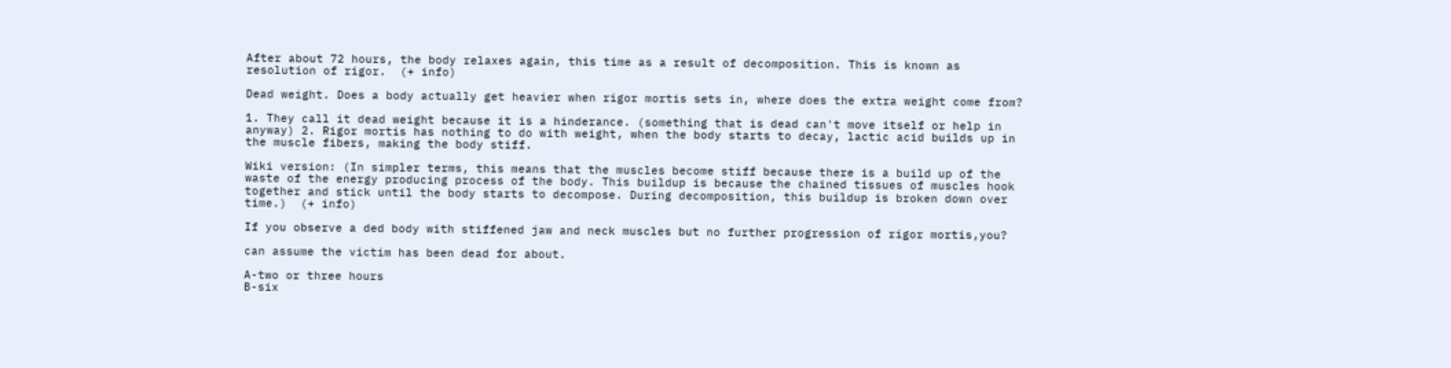After about 72 hours, the body relaxes again, this time as a result of decomposition. This is known as resolution of rigor.  (+ info)

Dead weight. Does a body actually get heavier when rigor mortis sets in, where does the extra weight come from?

1. They call it dead weight because it is a hinderance. (something that is dead can't move itself or help in anyway) 2. Rigor mortis has nothing to do with weight, when the body starts to decay, lactic acid builds up in the muscle fibers, making the body stiff.

Wiki version: (In simpler terms, this means that the muscles become stiff because there is a build up of the waste of the energy producing process of the body. This buildup is because the chained tissues of muscles hook together and stick until the body starts to decompose. During decomposition, this buildup is broken down over time.)  (+ info)

If you observe a ded body with stiffened jaw and neck muscles but no further progression of rigor mortis,you?

can assume the victim has been dead for about.

A-two or three hours
B-six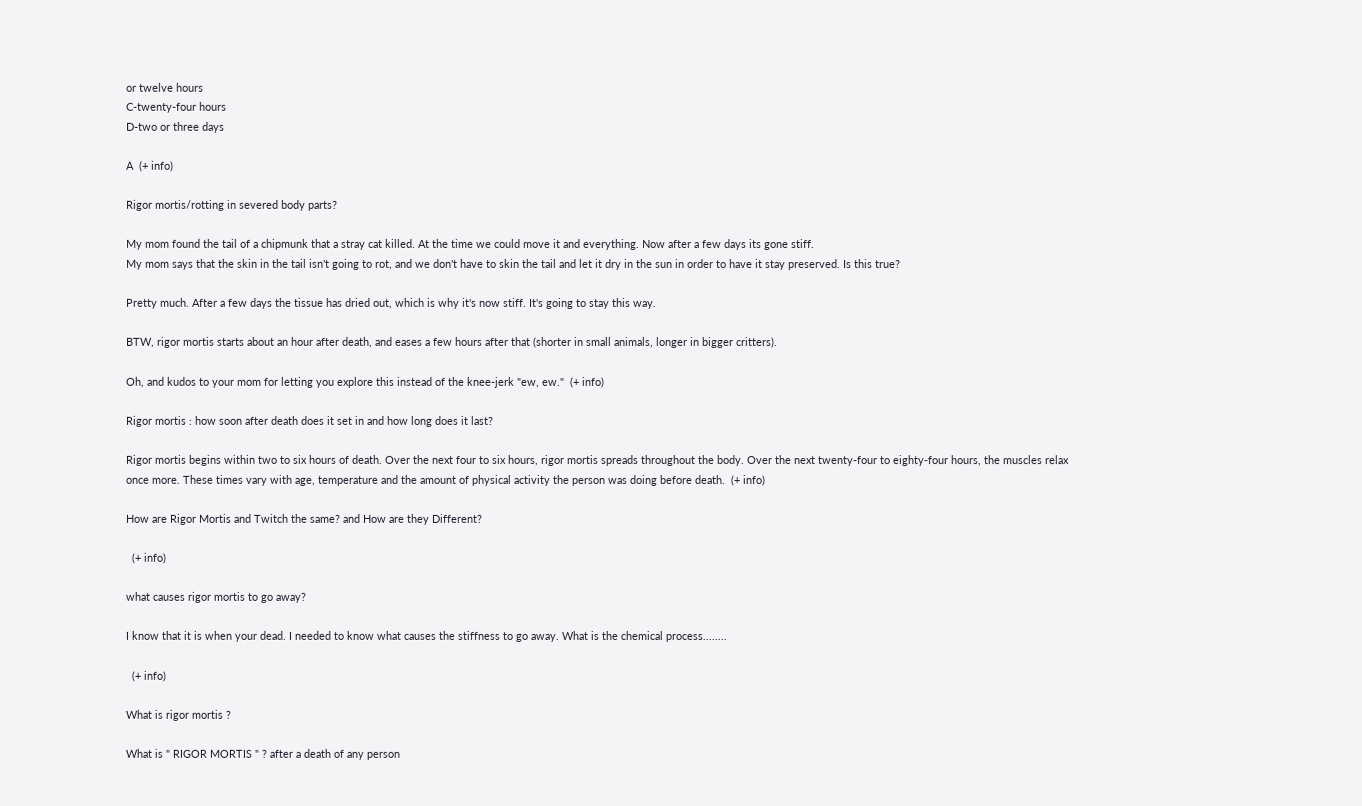or twelve hours
C-twenty-four hours
D-two or three days

A  (+ info)

Rigor mortis/rotting in severed body parts?

My mom found the tail of a chipmunk that a stray cat killed. At the time we could move it and everything. Now after a few days its gone stiff.
My mom says that the skin in the tail isn't going to rot, and we don't have to skin the tail and let it dry in the sun in order to have it stay preserved. Is this true?

Pretty much. After a few days the tissue has dried out, which is why it's now stiff. It's going to stay this way.

BTW, rigor mortis starts about an hour after death, and eases a few hours after that (shorter in small animals, longer in bigger critters).

Oh, and kudos to your mom for letting you explore this instead of the knee-jerk "ew, ew."  (+ info)

Rigor mortis : how soon after death does it set in and how long does it last?

Rigor mortis begins within two to six hours of death. Over the next four to six hours, rigor mortis spreads throughout the body. Over the next twenty-four to eighty-four hours, the muscles relax once more. These times vary with age, temperature and the amount of physical activity the person was doing before death.  (+ info)

How are Rigor Mortis and Twitch the same? and How are they Different?

  (+ info)

what causes rigor mortis to go away?

I know that it is when your dead. I needed to know what causes the stiffness to go away. What is the chemical process........

  (+ info)

What is rigor mortis ?

What is " RIGOR MORTIS " ? after a death of any person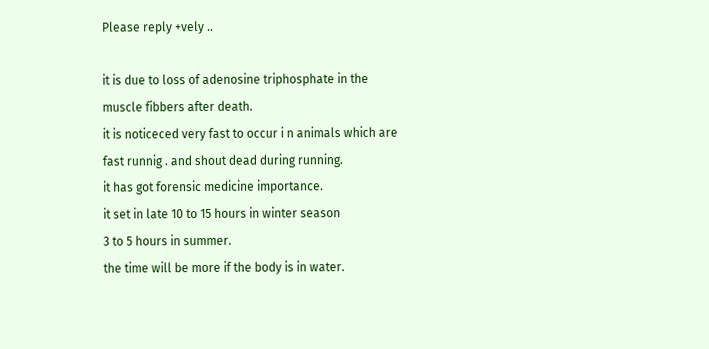Please reply +vely ..

it is due to loss of adenosine triphosphate in the muscle fibbers after death.
it is noticeced very fast to occur i n animals which are fast runnig . and shout dead during running.
it has got forensic medicine importance.
it set in late 10 to 15 hours in winter season
3 to 5 hours in summer.
the time will be more if the body is in water.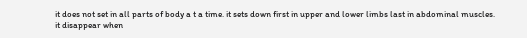it does not set in all parts of body a t a time. it sets down first in upper and lower limbs last in abdominal muscles.
it disappear when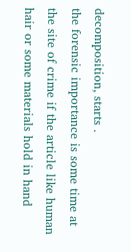decomposition, starts .
the forensic importance is some time at the site of crime if the article like human hair or some materials hold in hand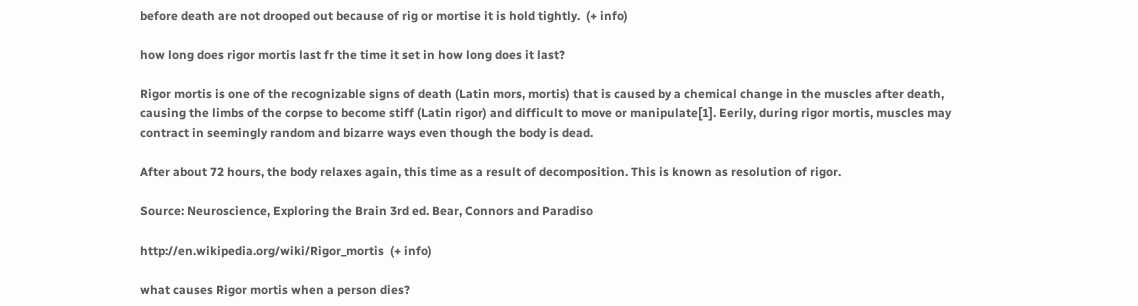before death are not drooped out because of rig or mortise it is hold tightly.  (+ info)

how long does rigor mortis last fr the time it set in how long does it last?

Rigor mortis is one of the recognizable signs of death (Latin mors, mortis) that is caused by a chemical change in the muscles after death, causing the limbs of the corpse to become stiff (Latin rigor) and difficult to move or manipulate[1]. Eerily, during rigor mortis, muscles may contract in seemingly random and bizarre ways even though the body is dead.

After about 72 hours, the body relaxes again, this time as a result of decomposition. This is known as resolution of rigor.

Source: Neuroscience, Exploring the Brain 3rd ed. Bear, Connors and Paradiso

http://en.wikipedia.org/wiki/Rigor_mortis  (+ info)

what causes Rigor mortis when a person dies?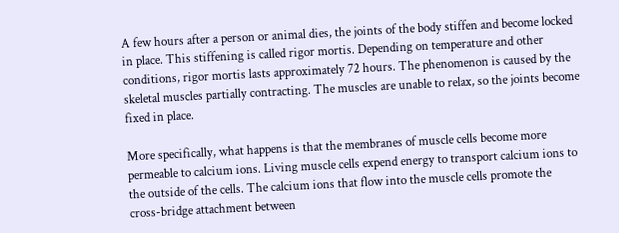A few hours after a person or animal dies, the joints of the body stiffen and become locked in place. This stiffening is called rigor mortis. Depending on temperature and other conditions, rigor mortis lasts approximately 72 hours. The phenomenon is caused by the skeletal muscles partially contracting. The muscles are unable to relax, so the joints become fixed in place.

More specifically, what happens is that the membranes of muscle cells become more permeable to calcium ions. Living muscle cells expend energy to transport calcium ions to the outside of the cells. The calcium ions that flow into the muscle cells promote the cross-bridge attachment between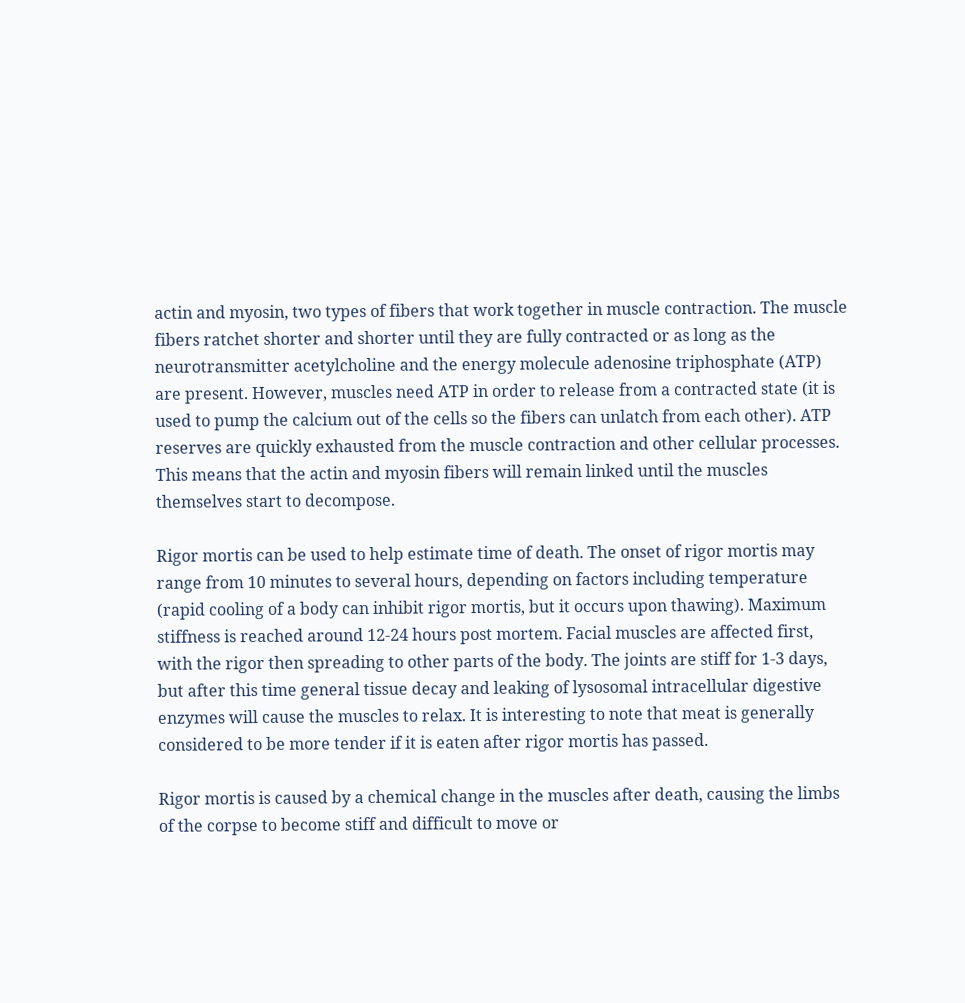actin and myosin, two types of fibers that work together in muscle contraction. The muscle fibers ratchet shorter and shorter until they are fully contracted or as long as the neurotransmitter acetylcholine and the energy molecule adenosine triphosphate (ATP) are present. However, muscles need ATP in order to release from a contracted state (it is used to pump the calcium out of the cells so the fibers can unlatch from each other). ATP reserves are quickly exhausted from the muscle contraction and other cellular processes. This means that the actin and myosin fibers will remain linked until the muscles themselves start to decompose.

Rigor mortis can be used to help estimate time of death. The onset of rigor mortis may range from 10 minutes to several hours, depending on factors including temperature (rapid cooling of a body can inhibit rigor mortis, but it occurs upon thawing). Maximum stiffness is reached around 12-24 hours post mortem. Facial muscles are affected first, with the rigor then spreading to other parts of the body. The joints are stiff for 1-3 days, but after this time general tissue decay and leaking of lysosomal intracellular digestive enzymes will cause the muscles to relax. It is interesting to note that meat is generally considered to be more tender if it is eaten after rigor mortis has passed.

Rigor mortis is caused by a chemical change in the muscles after death, causing the limbs of the corpse to become stiff and difficult to move or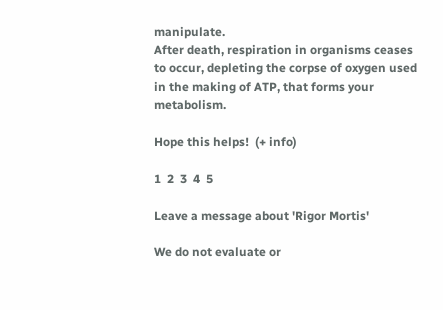manipulate.
After death, respiration in organisms ceases to occur, depleting the corpse of oxygen used in the making of ATP, that forms your metabolism.

Hope this helps!  (+ info)

1  2  3  4  5

Leave a message about 'Rigor Mortis'

We do not evaluate or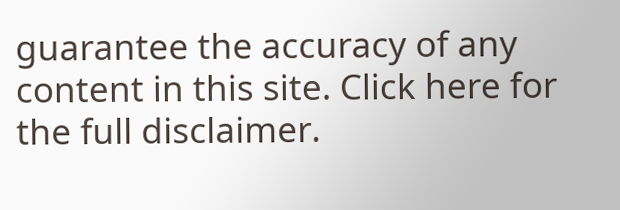guarantee the accuracy of any content in this site. Click here for the full disclaimer.